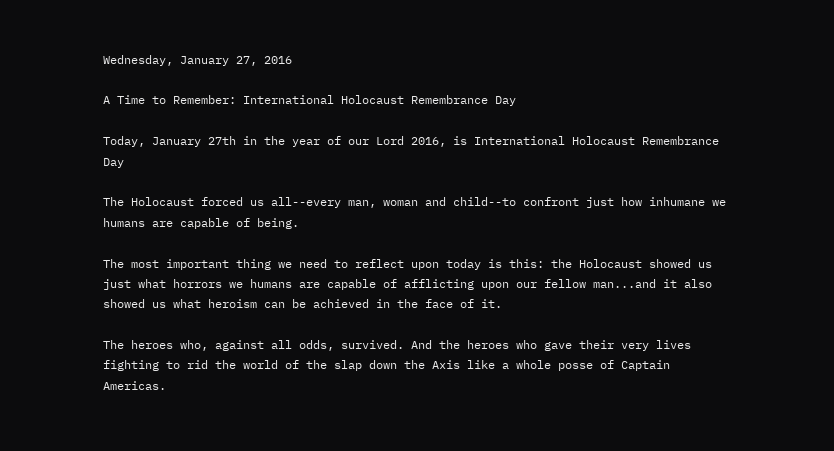Wednesday, January 27, 2016

A Time to Remember: International Holocaust Remembrance Day

Today, January 27th in the year of our Lord 2016, is International Holocaust Remembrance Day

The Holocaust forced us all--every man, woman and child--to confront just how inhumane we humans are capable of being.

The most important thing we need to reflect upon today is this: the Holocaust showed us just what horrors we humans are capable of afflicting upon our fellow man...and it also showed us what heroism can be achieved in the face of it.

The heroes who, against all odds, survived. And the heroes who gave their very lives fighting to rid the world of the slap down the Axis like a whole posse of Captain Americas.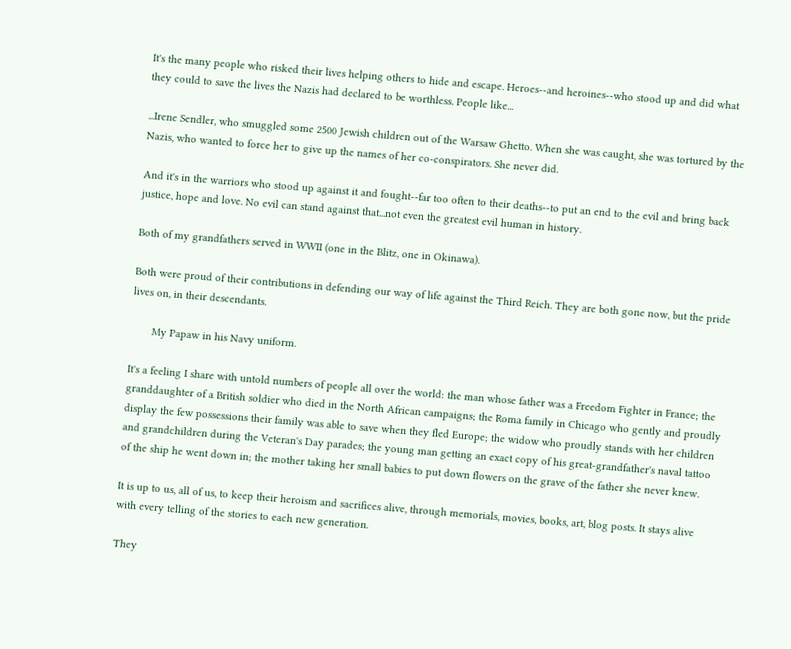It's the many people who risked their lives helping others to hide and escape. Heroes--and heroines--who stood up and did what they could to save the lives the Nazis had declared to be worthless. People like...

...Irene Sendler, who smuggled some 2500 Jewish children out of the Warsaw Ghetto. When she was caught, she was tortured by the Nazis, who wanted to force her to give up the names of her co-conspirators. She never did.

And it's in the warriors who stood up against it and fought--far too often to their deaths--to put an end to the evil and bring back justice, hope and love. No evil can stand against that...not even the greatest evil human in history.

Both of my grandfathers served in WWII (one in the Blitz, one in Okinawa).

Both were proud of their contributions in defending our way of life against the Third Reich. They are both gone now, but the pride lives on, in their descendants.

       My Papaw in his Navy uniform.

It's a feeling I share with untold numbers of people all over the world: the man whose father was a Freedom Fighter in France; the granddaughter of a British soldier who died in the North African campaigns; the Roma family in Chicago who gently and proudly display the few possessions their family was able to save when they fled Europe; the widow who proudly stands with her children and grandchildren during the Veteran's Day parades; the young man getting an exact copy of his great-grandfather's naval tattoo of the ship he went down in; the mother taking her small babies to put down flowers on the grave of the father she never knew.

It is up to us, all of us, to keep their heroism and sacrifices alive, through memorials, movies, books, art, blog posts. It stays alive with every telling of the stories to each new generation.

They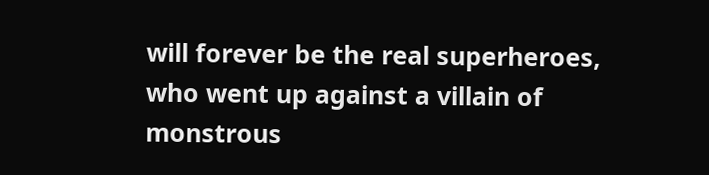will forever be the real superheroes, who went up against a villain of monstrous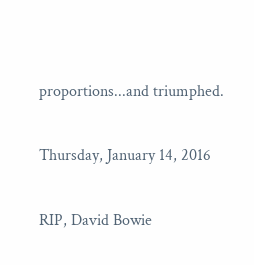proportions...and triumphed.

Thursday, January 14, 2016

RIP, David Bowie